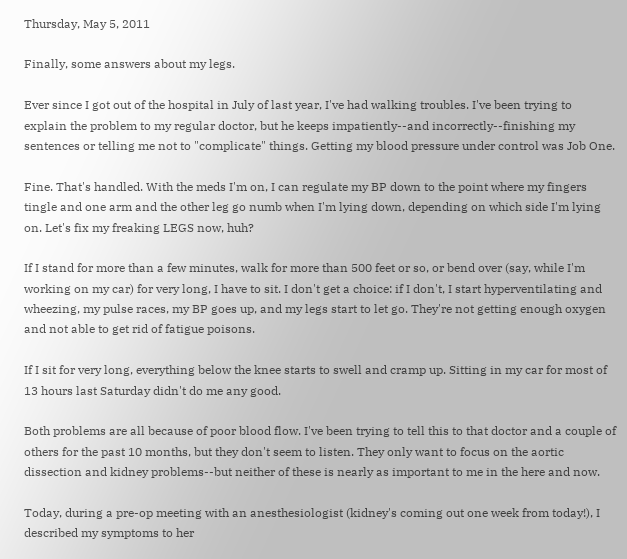Thursday, May 5, 2011

Finally, some answers about my legs.

Ever since I got out of the hospital in July of last year, I've had walking troubles. I've been trying to explain the problem to my regular doctor, but he keeps impatiently--and incorrectly--finishing my sentences or telling me not to "complicate" things. Getting my blood pressure under control was Job One.

Fine. That's handled. With the meds I'm on, I can regulate my BP down to the point where my fingers tingle and one arm and the other leg go numb when I'm lying down, depending on which side I'm lying on. Let's fix my freaking LEGS now, huh?

If I stand for more than a few minutes, walk for more than 500 feet or so, or bend over (say, while I'm working on my car) for very long, I have to sit. I don't get a choice: if I don't, I start hyperventilating and wheezing, my pulse races, my BP goes up, and my legs start to let go. They're not getting enough oxygen and not able to get rid of fatigue poisons.

If I sit for very long, everything below the knee starts to swell and cramp up. Sitting in my car for most of 13 hours last Saturday didn't do me any good.

Both problems are all because of poor blood flow. I've been trying to tell this to that doctor and a couple of others for the past 10 months, but they don't seem to listen. They only want to focus on the aortic dissection and kidney problems--but neither of these is nearly as important to me in the here and now.

Today, during a pre-op meeting with an anesthesiologist (kidney's coming out one week from today!), I described my symptoms to her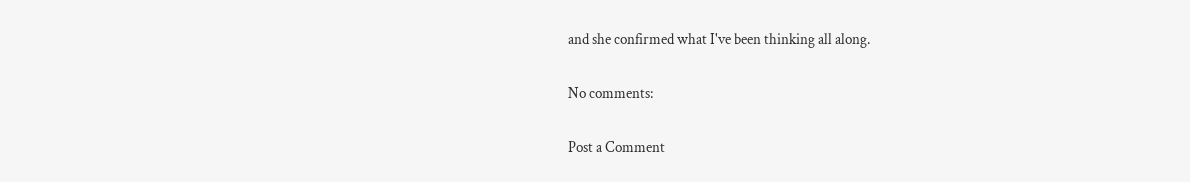and she confirmed what I've been thinking all along.

No comments:

Post a Comment